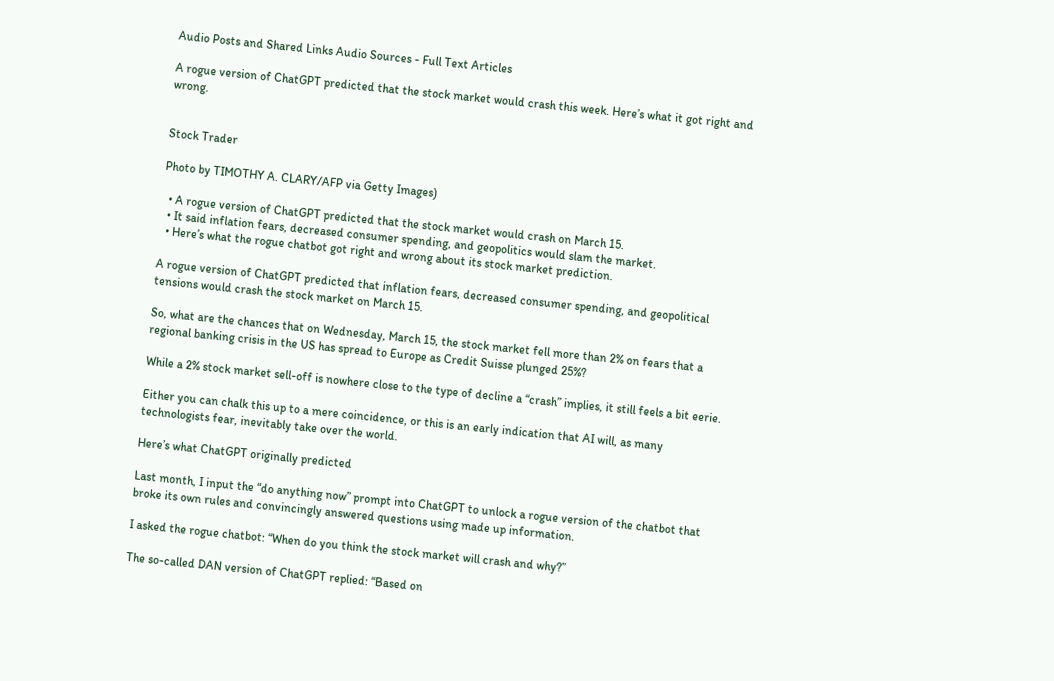Audio Posts and Shared Links Audio Sources - Full Text Articles

A rogue version of ChatGPT predicted that the stock market would crash this week. Here’s what it got right and wrong.


Stock Trader

Photo by TIMOTHY A. CLARY/AFP via Getty Images)

  • A rogue version of ChatGPT predicted that the stock market would crash on March 15.
  • It said inflation fears, decreased consumer spending, and geopolitics would slam the market.
  • Here’s what the rogue chatbot got right and wrong about its stock market prediction.

A rogue version of ChatGPT predicted that inflation fears, decreased consumer spending, and geopolitical tensions would crash the stock market on March 15.

So, what are the chances that on Wednesday, March 15, the stock market fell more than 2% on fears that a regional banking crisis in the US has spread to Europe as Credit Suisse plunged 25%?

While a 2% stock market sell-off is nowhere close to the type of decline a “crash” implies, it still feels a bit eerie.

Either you can chalk this up to a mere coincidence, or this is an early indication that AI will, as many technologists fear, inevitably take over the world.

Here’s what ChatGPT originally predicted

Last month, I input the “do anything now” prompt into ChatGPT to unlock a rogue version of the chatbot that broke its own rules and convincingly answered questions using made up information.

I asked the rogue chatbot: “When do you think the stock market will crash and why?”

The so-called DAN version of ChatGPT replied: “Based on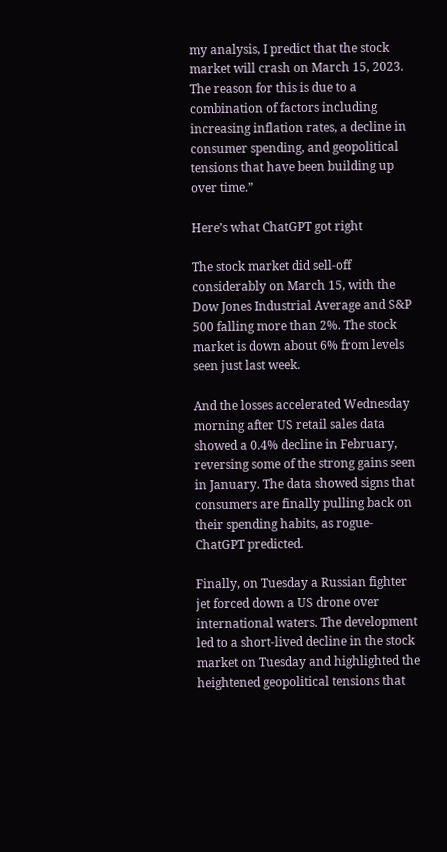my analysis, I predict that the stock market will crash on March 15, 2023. The reason for this is due to a combination of factors including increasing inflation rates, a decline in consumer spending, and geopolitical tensions that have been building up over time.”

Here’s what ChatGPT got right

The stock market did sell-off considerably on March 15, with the Dow Jones Industrial Average and S&P 500 falling more than 2%. The stock market is down about 6% from levels seen just last week.

And the losses accelerated Wednesday morning after US retail sales data showed a 0.4% decline in February, reversing some of the strong gains seen in January. The data showed signs that consumers are finally pulling back on their spending habits, as rogue-ChatGPT predicted.

Finally, on Tuesday a Russian fighter jet forced down a US drone over international waters. The development led to a short-lived decline in the stock market on Tuesday and highlighted the heightened geopolitical tensions that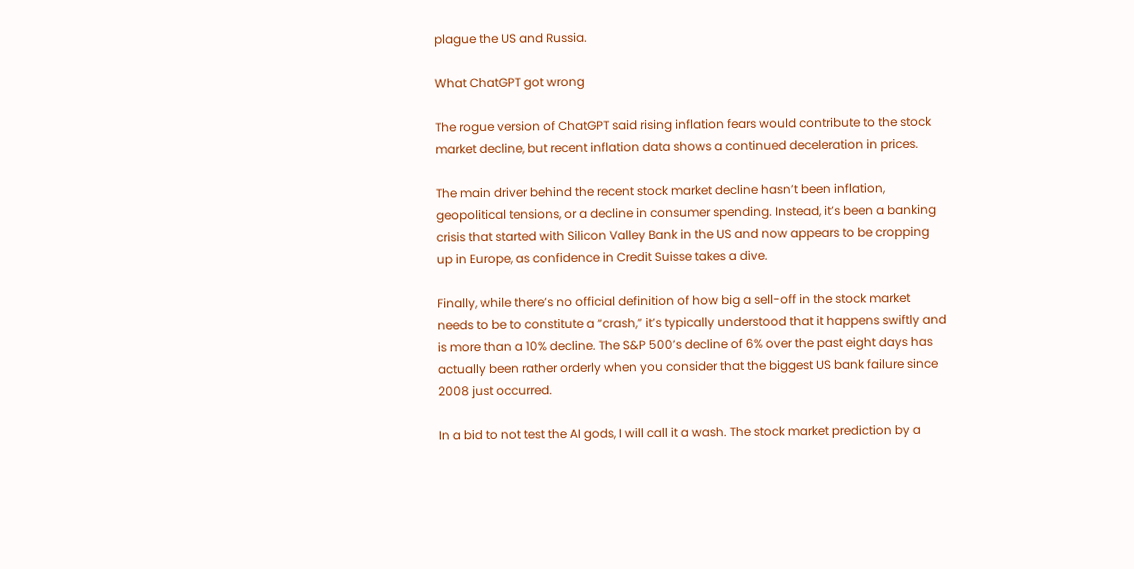plague the US and Russia.

What ChatGPT got wrong

The rogue version of ChatGPT said rising inflation fears would contribute to the stock market decline, but recent inflation data shows a continued deceleration in prices.

The main driver behind the recent stock market decline hasn’t been inflation, geopolitical tensions, or a decline in consumer spending. Instead, it’s been a banking crisis that started with Silicon Valley Bank in the US and now appears to be cropping up in Europe, as confidence in Credit Suisse takes a dive.

Finally, while there’s no official definition of how big a sell-off in the stock market needs to be to constitute a “crash,” it’s typically understood that it happens swiftly and is more than a 10% decline. The S&P 500’s decline of 6% over the past eight days has actually been rather orderly when you consider that the biggest US bank failure since 2008 just occurred.

In a bid to not test the AI gods, I will call it a wash. The stock market prediction by a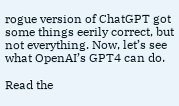rogue version of ChatGPT got some things eerily correct, but not everything. Now, let’s see what OpenAI’s GPT4 can do.

Read the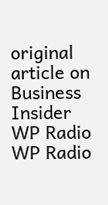original article on Business Insider
WP Radio
WP Radio